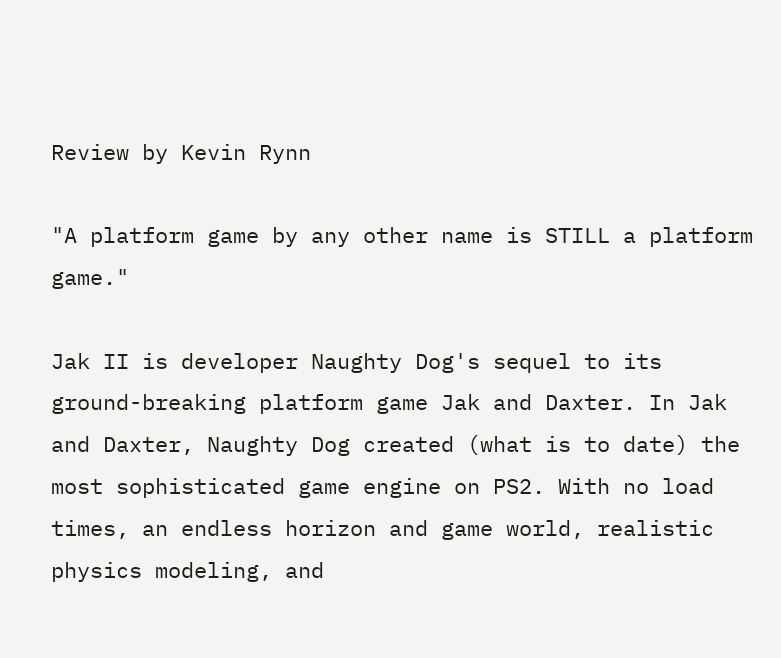Review by Kevin Rynn

"A platform game by any other name is STILL a platform game."

Jak II is developer Naughty Dog's sequel to its ground-breaking platform game Jak and Daxter. In Jak and Daxter, Naughty Dog created (what is to date) the most sophisticated game engine on PS2. With no load times, an endless horizon and game world, realistic physics modeling, and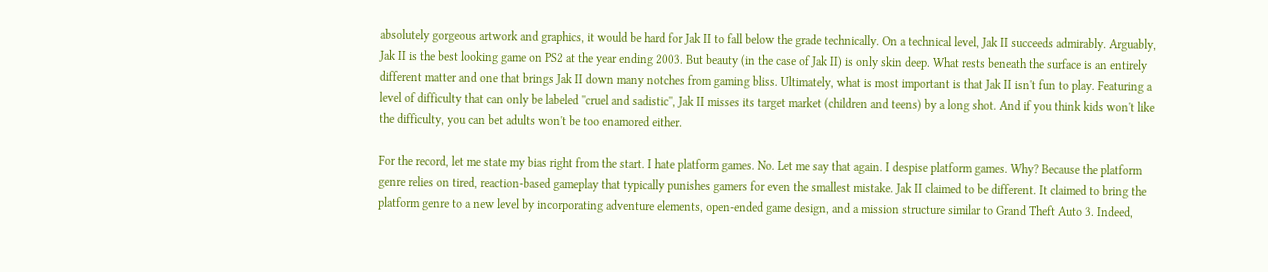absolutely gorgeous artwork and graphics, it would be hard for Jak II to fall below the grade technically. On a technical level, Jak II succeeds admirably. Arguably, Jak II is the best looking game on PS2 at the year ending 2003. But beauty (in the case of Jak II) is only skin deep. What rests beneath the surface is an entirely different matter and one that brings Jak II down many notches from gaming bliss. Ultimately, what is most important is that Jak II isn't fun to play. Featuring a level of difficulty that can only be labeled ''cruel and sadistic'', Jak II misses its target market (children and teens) by a long shot. And if you think kids won't like the difficulty, you can bet adults won't be too enamored either.

For the record, let me state my bias right from the start. I hate platform games. No. Let me say that again. I despise platform games. Why? Because the platform genre relies on tired, reaction-based gameplay that typically punishes gamers for even the smallest mistake. Jak II claimed to be different. It claimed to bring the platform genre to a new level by incorporating adventure elements, open-ended game design, and a mission structure similar to Grand Theft Auto 3. Indeed,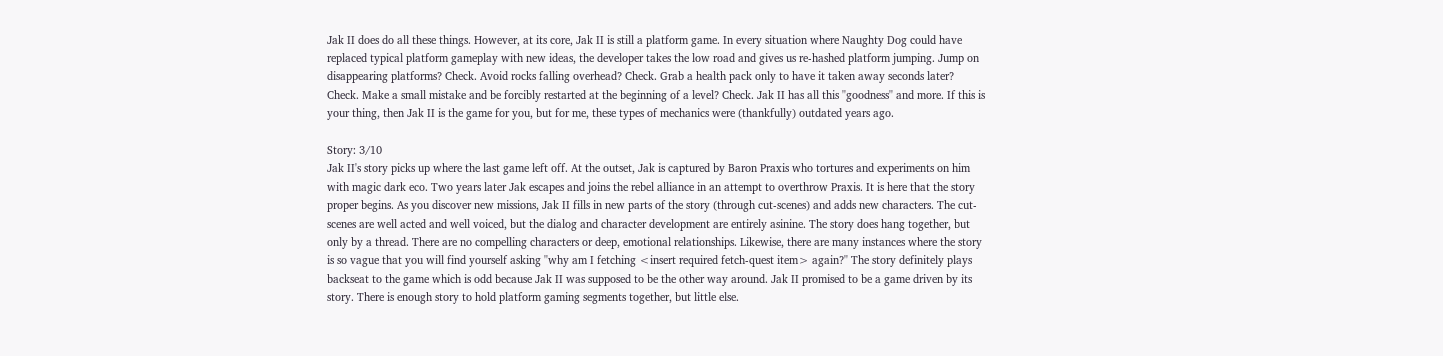Jak II does do all these things. However, at its core, Jak II is still a platform game. In every situation where Naughty Dog could have replaced typical platform gameplay with new ideas, the developer takes the low road and gives us re-hashed platform jumping. Jump on disappearing platforms? Check. Avoid rocks falling overhead? Check. Grab a health pack only to have it taken away seconds later? Check. Make a small mistake and be forcibly restarted at the beginning of a level? Check. Jak II has all this ''goodness'' and more. If this is your thing, then Jak II is the game for you, but for me, these types of mechanics were (thankfully) outdated years ago.

Story: 3/10
Jak II's story picks up where the last game left off. At the outset, Jak is captured by Baron Praxis who tortures and experiments on him with magic dark eco. Two years later Jak escapes and joins the rebel alliance in an attempt to overthrow Praxis. It is here that the story proper begins. As you discover new missions, Jak II fills in new parts of the story (through cut-scenes) and adds new characters. The cut-scenes are well acted and well voiced, but the dialog and character development are entirely asinine. The story does hang together, but only by a thread. There are no compelling characters or deep, emotional relationships. Likewise, there are many instances where the story is so vague that you will find yourself asking ''why am I fetching <insert required fetch-quest item> again?'' The story definitely plays backseat to the game which is odd because Jak II was supposed to be the other way around. Jak II promised to be a game driven by its story. There is enough story to hold platform gaming segments together, but little else.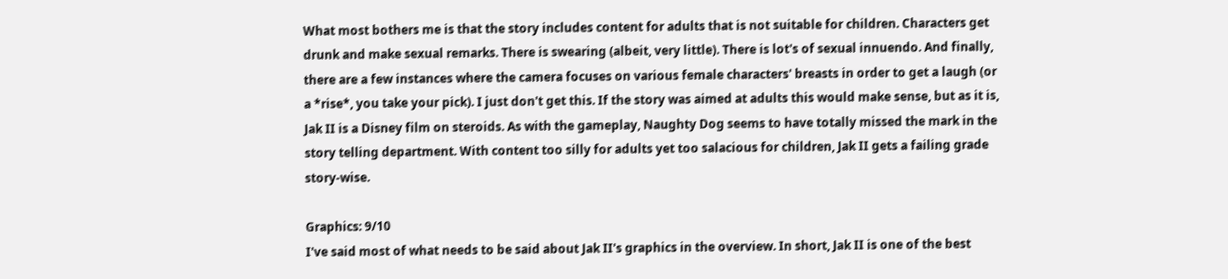What most bothers me is that the story includes content for adults that is not suitable for children. Characters get drunk and make sexual remarks. There is swearing (albeit, very little). There is lot's of sexual innuendo. And finally, there are a few instances where the camera focuses on various female characters' breasts in order to get a laugh (or a *rise*, you take your pick). I just don't get this. If the story was aimed at adults this would make sense, but as it is, Jak II is a Disney film on steroids. As with the gameplay, Naughty Dog seems to have totally missed the mark in the story telling department. With content too silly for adults yet too salacious for children, Jak II gets a failing grade story-wise.

Graphics: 9/10
I've said most of what needs to be said about Jak II's graphics in the overview. In short, Jak II is one of the best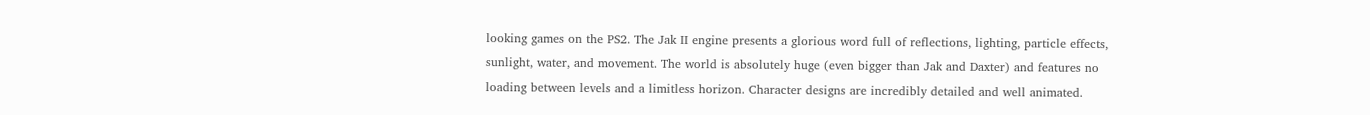looking games on the PS2. The Jak II engine presents a glorious word full of reflections, lighting, particle effects, sunlight, water, and movement. The world is absolutely huge (even bigger than Jak and Daxter) and features no loading between levels and a limitless horizon. Character designs are incredibly detailed and well animated.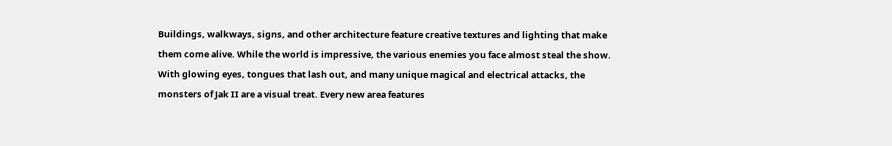Buildings, walkways, signs, and other architecture feature creative textures and lighting that make them come alive. While the world is impressive, the various enemies you face almost steal the show. With glowing eyes, tongues that lash out, and many unique magical and electrical attacks, the monsters of Jak II are a visual treat. Every new area features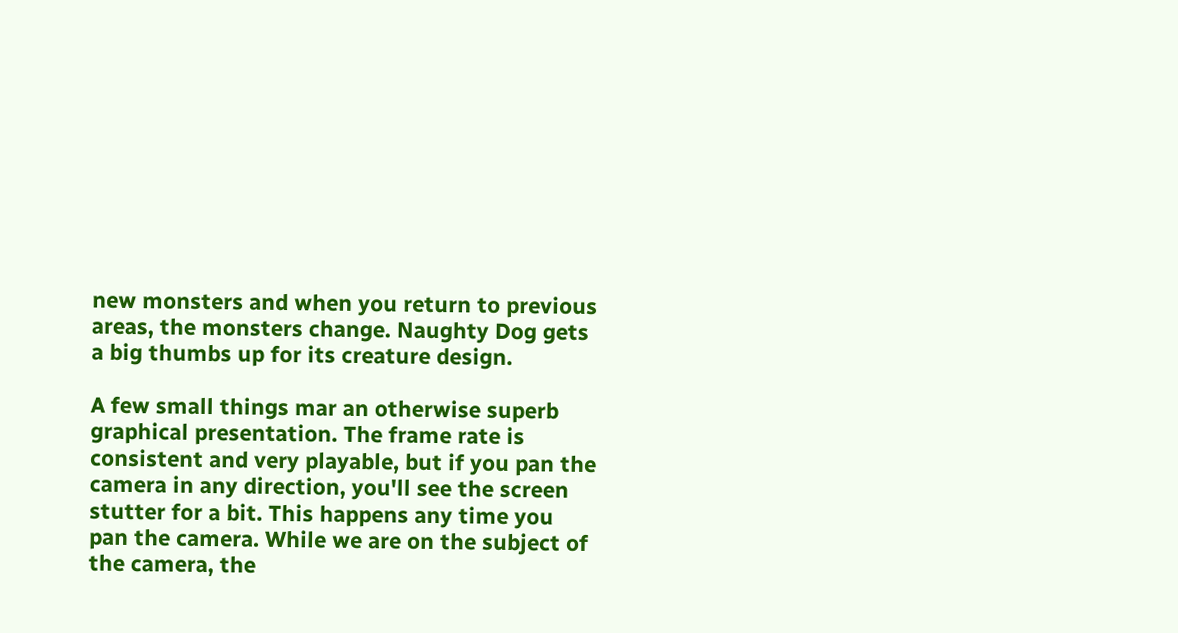new monsters and when you return to previous areas, the monsters change. Naughty Dog gets a big thumbs up for its creature design.

A few small things mar an otherwise superb graphical presentation. The frame rate is consistent and very playable, but if you pan the camera in any direction, you'll see the screen stutter for a bit. This happens any time you pan the camera. While we are on the subject of the camera, the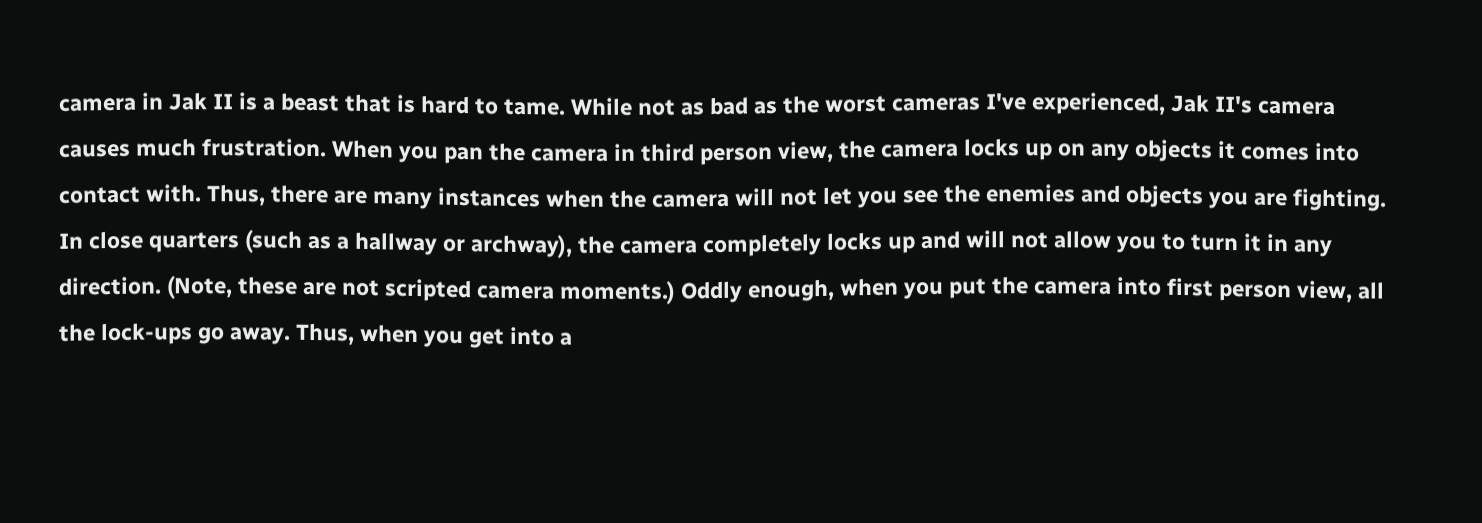camera in Jak II is a beast that is hard to tame. While not as bad as the worst cameras I've experienced, Jak II's camera causes much frustration. When you pan the camera in third person view, the camera locks up on any objects it comes into contact with. Thus, there are many instances when the camera will not let you see the enemies and objects you are fighting. In close quarters (such as a hallway or archway), the camera completely locks up and will not allow you to turn it in any direction. (Note, these are not scripted camera moments.) Oddly enough, when you put the camera into first person view, all the lock-ups go away. Thus, when you get into a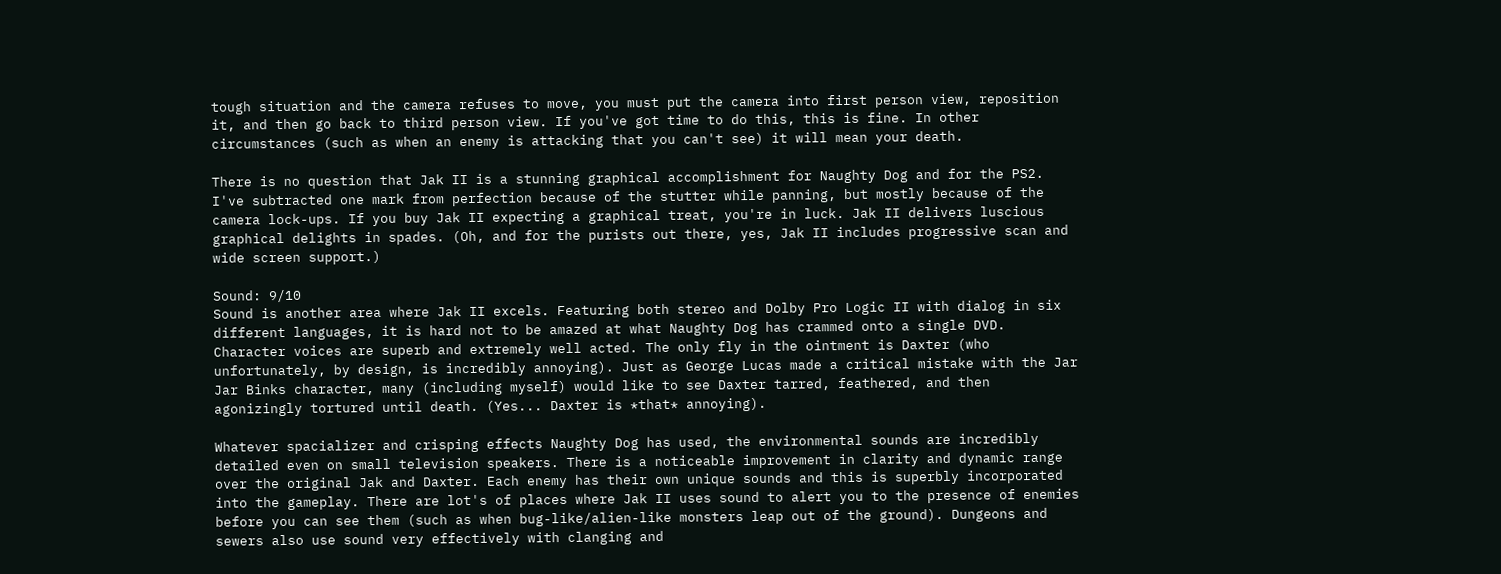tough situation and the camera refuses to move, you must put the camera into first person view, reposition it, and then go back to third person view. If you've got time to do this, this is fine. In other circumstances (such as when an enemy is attacking that you can't see) it will mean your death.

There is no question that Jak II is a stunning graphical accomplishment for Naughty Dog and for the PS2. I've subtracted one mark from perfection because of the stutter while panning, but mostly because of the camera lock-ups. If you buy Jak II expecting a graphical treat, you're in luck. Jak II delivers luscious graphical delights in spades. (Oh, and for the purists out there, yes, Jak II includes progressive scan and wide screen support.)

Sound: 9/10
Sound is another area where Jak II excels. Featuring both stereo and Dolby Pro Logic II with dialog in six different languages, it is hard not to be amazed at what Naughty Dog has crammed onto a single DVD. Character voices are superb and extremely well acted. The only fly in the ointment is Daxter (who unfortunately, by design, is incredibly annoying). Just as George Lucas made a critical mistake with the Jar Jar Binks character, many (including myself) would like to see Daxter tarred, feathered, and then agonizingly tortured until death. (Yes... Daxter is *that* annoying).

Whatever spacializer and crisping effects Naughty Dog has used, the environmental sounds are incredibly detailed even on small television speakers. There is a noticeable improvement in clarity and dynamic range over the original Jak and Daxter. Each enemy has their own unique sounds and this is superbly incorporated into the gameplay. There are lot's of places where Jak II uses sound to alert you to the presence of enemies before you can see them (such as when bug-like/alien-like monsters leap out of the ground). Dungeons and sewers also use sound very effectively with clanging and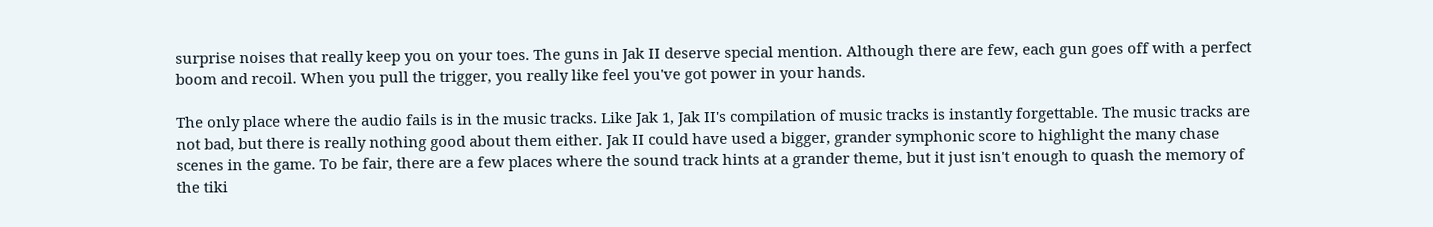surprise noises that really keep you on your toes. The guns in Jak II deserve special mention. Although there are few, each gun goes off with a perfect boom and recoil. When you pull the trigger, you really like feel you've got power in your hands.

The only place where the audio fails is in the music tracks. Like Jak 1, Jak II's compilation of music tracks is instantly forgettable. The music tracks are not bad, but there is really nothing good about them either. Jak II could have used a bigger, grander symphonic score to highlight the many chase scenes in the game. To be fair, there are a few places where the sound track hints at a grander theme, but it just isn't enough to quash the memory of the tiki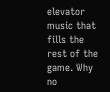elevator music that fills the rest of the game. Why no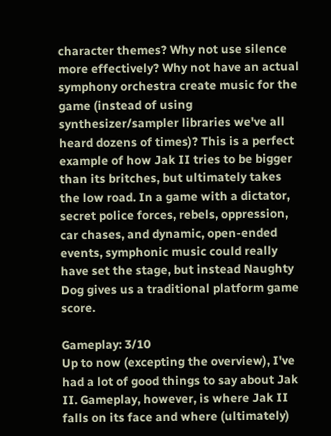character themes? Why not use silence more effectively? Why not have an actual symphony orchestra create music for the game (instead of using synthesizer/sampler libraries we've all heard dozens of times)? This is a perfect example of how Jak II tries to be bigger than its britches, but ultimately takes the low road. In a game with a dictator, secret police forces, rebels, oppression, car chases, and dynamic, open-ended events, symphonic music could really have set the stage, but instead Naughty Dog gives us a traditional platform game score.

Gameplay: 3/10
Up to now (excepting the overview), I've had a lot of good things to say about Jak II. Gameplay, however, is where Jak II falls on its face and where (ultimately)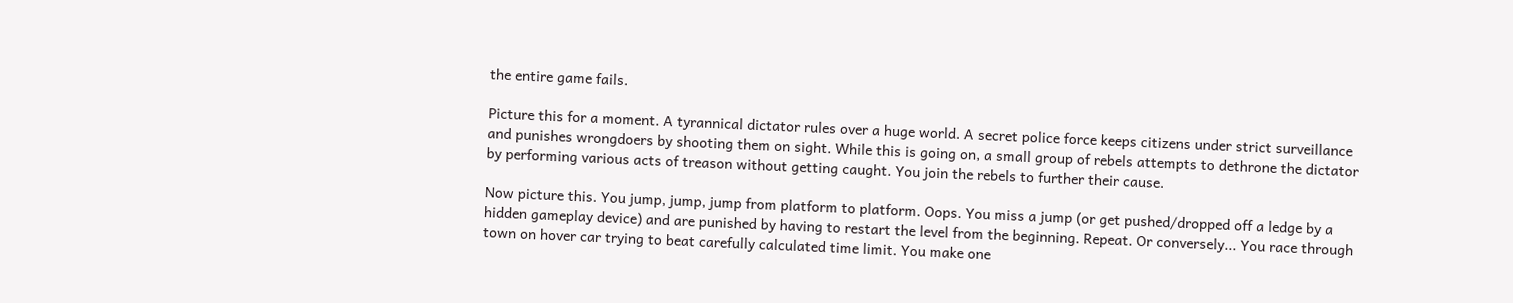the entire game fails.

Picture this for a moment. A tyrannical dictator rules over a huge world. A secret police force keeps citizens under strict surveillance and punishes wrongdoers by shooting them on sight. While this is going on, a small group of rebels attempts to dethrone the dictator by performing various acts of treason without getting caught. You join the rebels to further their cause.

Now picture this. You jump, jump, jump from platform to platform. Oops. You miss a jump (or get pushed/dropped off a ledge by a hidden gameplay device) and are punished by having to restart the level from the beginning. Repeat. Or conversely... You race through town on hover car trying to beat carefully calculated time limit. You make one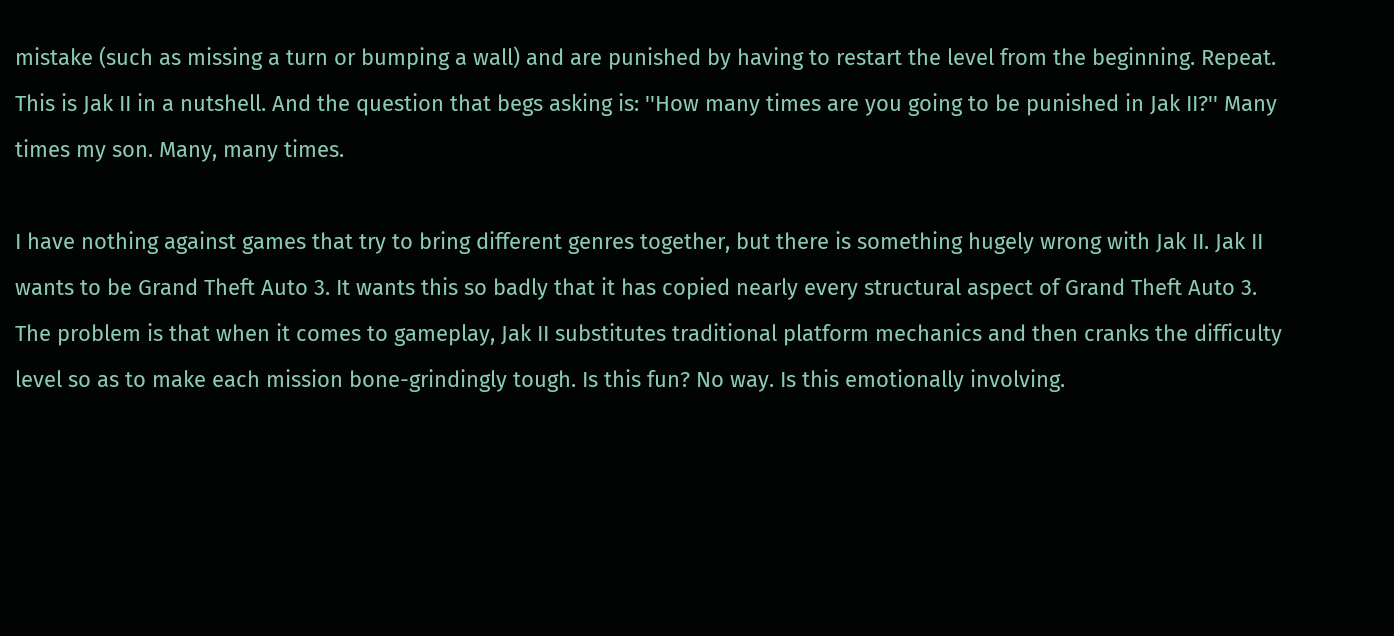mistake (such as missing a turn or bumping a wall) and are punished by having to restart the level from the beginning. Repeat. This is Jak II in a nutshell. And the question that begs asking is: ''How many times are you going to be punished in Jak II?'' Many times my son. Many, many times.

I have nothing against games that try to bring different genres together, but there is something hugely wrong with Jak II. Jak II wants to be Grand Theft Auto 3. It wants this so badly that it has copied nearly every structural aspect of Grand Theft Auto 3. The problem is that when it comes to gameplay, Jak II substitutes traditional platform mechanics and then cranks the difficulty level so as to make each mission bone-grindingly tough. Is this fun? No way. Is this emotionally involving.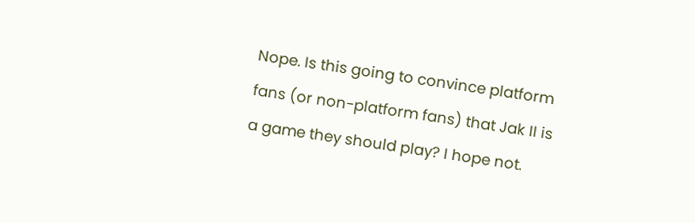Nope. Is this going to convince platform fans (or non-platform fans) that Jak II is a game they should play? I hope not.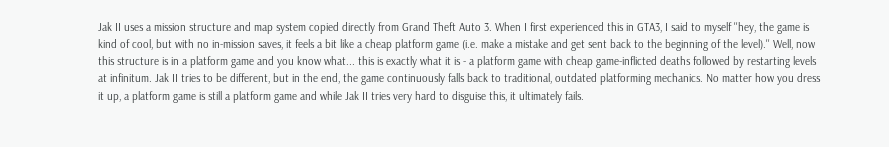Jak II uses a mission structure and map system copied directly from Grand Theft Auto 3. When I first experienced this in GTA3, I said to myself ''hey, the game is kind of cool, but with no in-mission saves, it feels a bit like a cheap platform game (i.e. make a mistake and get sent back to the beginning of the level).'' Well, now this structure is in a platform game and you know what... this is exactly what it is - a platform game with cheap game-inflicted deaths followed by restarting levels at infinitum. Jak II tries to be different, but in the end, the game continuously falls back to traditional, outdated platforming mechanics. No matter how you dress it up, a platform game is still a platform game and while Jak II tries very hard to disguise this, it ultimately fails.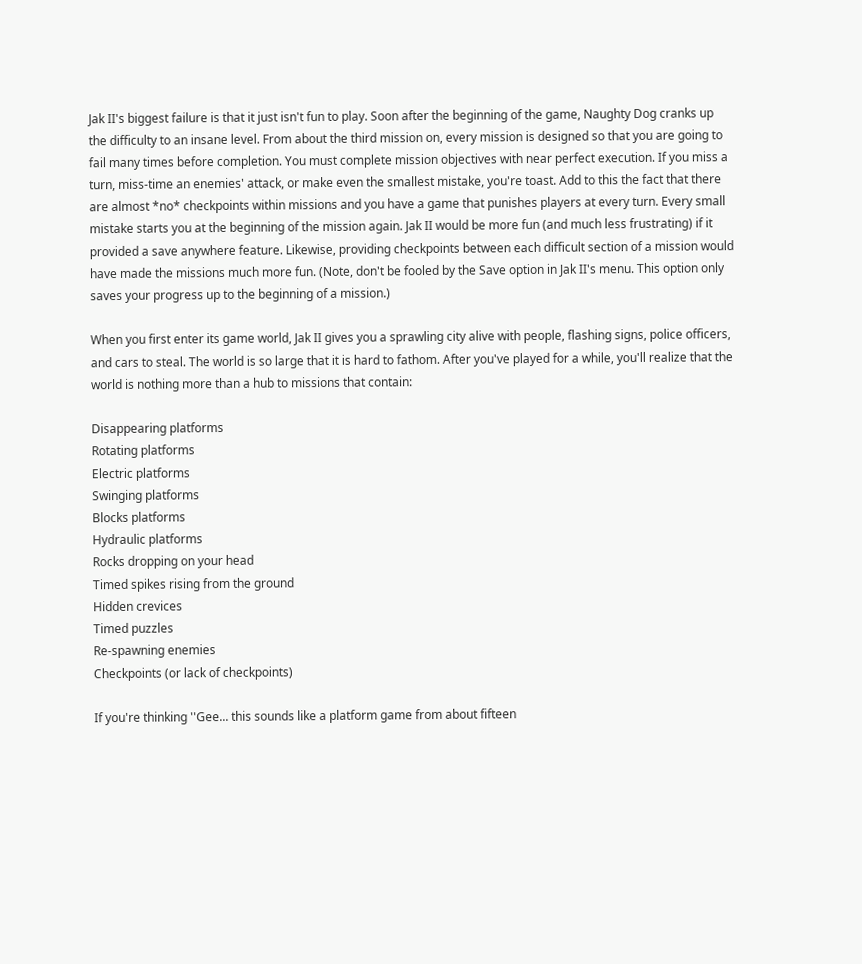Jak II's biggest failure is that it just isn't fun to play. Soon after the beginning of the game, Naughty Dog cranks up the difficulty to an insane level. From about the third mission on, every mission is designed so that you are going to fail many times before completion. You must complete mission objectives with near perfect execution. If you miss a turn, miss-time an enemies' attack, or make even the smallest mistake, you're toast. Add to this the fact that there are almost *no* checkpoints within missions and you have a game that punishes players at every turn. Every small mistake starts you at the beginning of the mission again. Jak II would be more fun (and much less frustrating) if it provided a save anywhere feature. Likewise, providing checkpoints between each difficult section of a mission would have made the missions much more fun. (Note, don't be fooled by the Save option in Jak II's menu. This option only saves your progress up to the beginning of a mission.)

When you first enter its game world, Jak II gives you a sprawling city alive with people, flashing signs, police officers, and cars to steal. The world is so large that it is hard to fathom. After you've played for a while, you'll realize that the world is nothing more than a hub to missions that contain:

Disappearing platforms
Rotating platforms
Electric platforms
Swinging platforms
Blocks platforms
Hydraulic platforms
Rocks dropping on your head
Timed spikes rising from the ground
Hidden crevices
Timed puzzles
Re-spawning enemies
Checkpoints (or lack of checkpoints)

If you're thinking ''Gee... this sounds like a platform game from about fifteen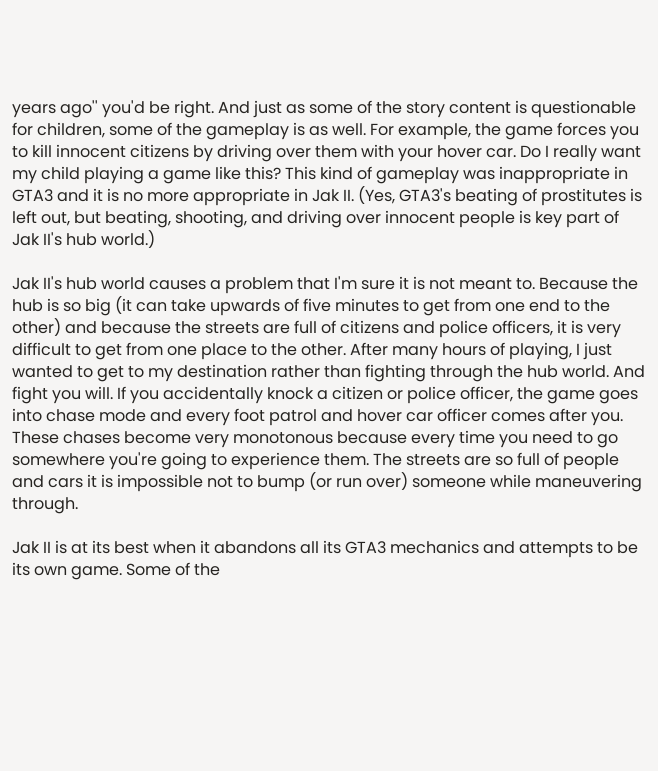years ago'' you'd be right. And just as some of the story content is questionable for children, some of the gameplay is as well. For example, the game forces you to kill innocent citizens by driving over them with your hover car. Do I really want my child playing a game like this? This kind of gameplay was inappropriate in GTA3 and it is no more appropriate in Jak II. (Yes, GTA3's beating of prostitutes is left out, but beating, shooting, and driving over innocent people is key part of Jak II's hub world.)

Jak II's hub world causes a problem that I'm sure it is not meant to. Because the hub is so big (it can take upwards of five minutes to get from one end to the other) and because the streets are full of citizens and police officers, it is very difficult to get from one place to the other. After many hours of playing, I just wanted to get to my destination rather than fighting through the hub world. And fight you will. If you accidentally knock a citizen or police officer, the game goes into chase mode and every foot patrol and hover car officer comes after you. These chases become very monotonous because every time you need to go somewhere you're going to experience them. The streets are so full of people and cars it is impossible not to bump (or run over) someone while maneuvering through.

Jak II is at its best when it abandons all its GTA3 mechanics and attempts to be its own game. Some of the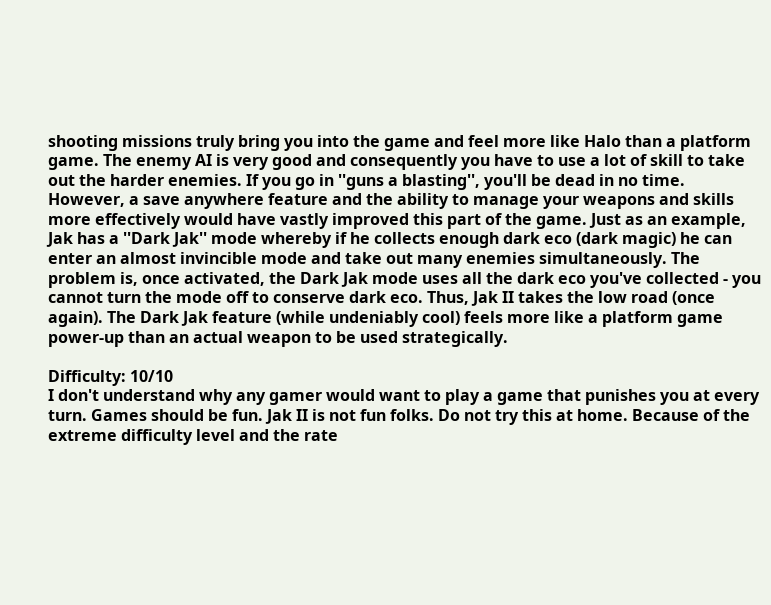shooting missions truly bring you into the game and feel more like Halo than a platform game. The enemy AI is very good and consequently you have to use a lot of skill to take out the harder enemies. If you go in ''guns a blasting'', you'll be dead in no time. However, a save anywhere feature and the ability to manage your weapons and skills more effectively would have vastly improved this part of the game. Just as an example, Jak has a ''Dark Jak'' mode whereby if he collects enough dark eco (dark magic) he can enter an almost invincible mode and take out many enemies simultaneously. The problem is, once activated, the Dark Jak mode uses all the dark eco you've collected - you cannot turn the mode off to conserve dark eco. Thus, Jak II takes the low road (once again). The Dark Jak feature (while undeniably cool) feels more like a platform game power-up than an actual weapon to be used strategically.

Difficulty: 10/10
I don't understand why any gamer would want to play a game that punishes you at every turn. Games should be fun. Jak II is not fun folks. Do not try this at home. Because of the extreme difficulty level and the rate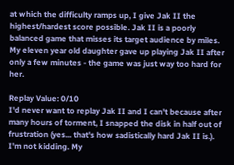at which the difficulty ramps up, I give Jak II the highest/hardest score possible. Jak II is a poorly balanced game that misses its target audience by miles. My eleven year old daughter gave up playing Jak II after only a few minutes - the game was just way too hard for her.

Replay Value: 0/10
I'd never want to replay Jak II and I can't because after many hours of torment, I snapped the disk in half out of frustration (yes... that's how sadistically hard Jak II is.). I'm not kidding. My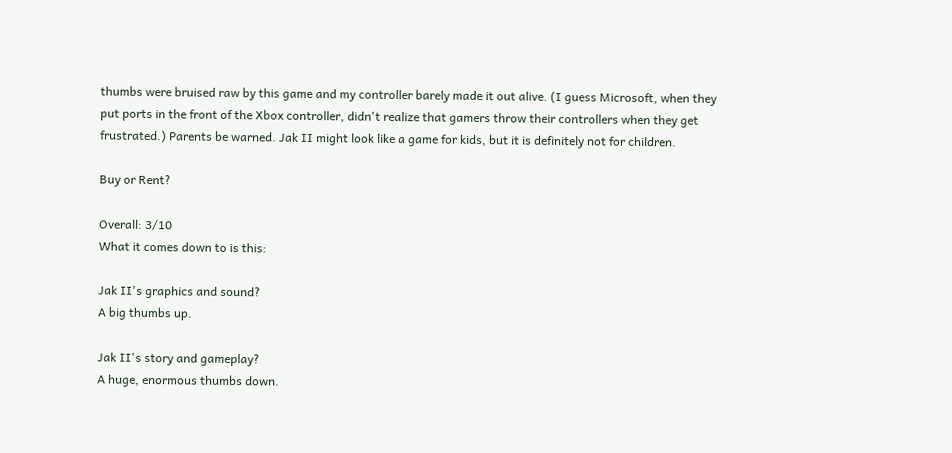thumbs were bruised raw by this game and my controller barely made it out alive. (I guess Microsoft, when they put ports in the front of the Xbox controller, didn't realize that gamers throw their controllers when they get frustrated.) Parents be warned. Jak II might look like a game for kids, but it is definitely not for children.

Buy or Rent?

Overall: 3/10
What it comes down to is this:

Jak II's graphics and sound?
A big thumbs up.

Jak II's story and gameplay?
A huge, enormous thumbs down.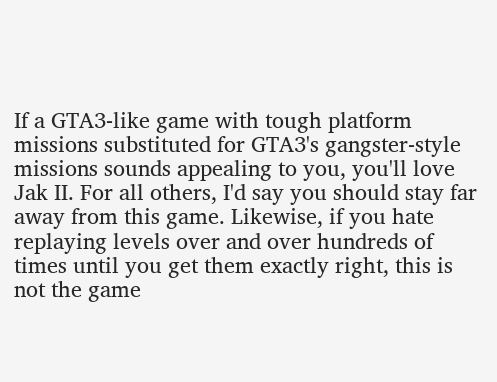If a GTA3-like game with tough platform missions substituted for GTA3's gangster-style missions sounds appealing to you, you'll love Jak II. For all others, I'd say you should stay far away from this game. Likewise, if you hate replaying levels over and over hundreds of times until you get them exactly right, this is not the game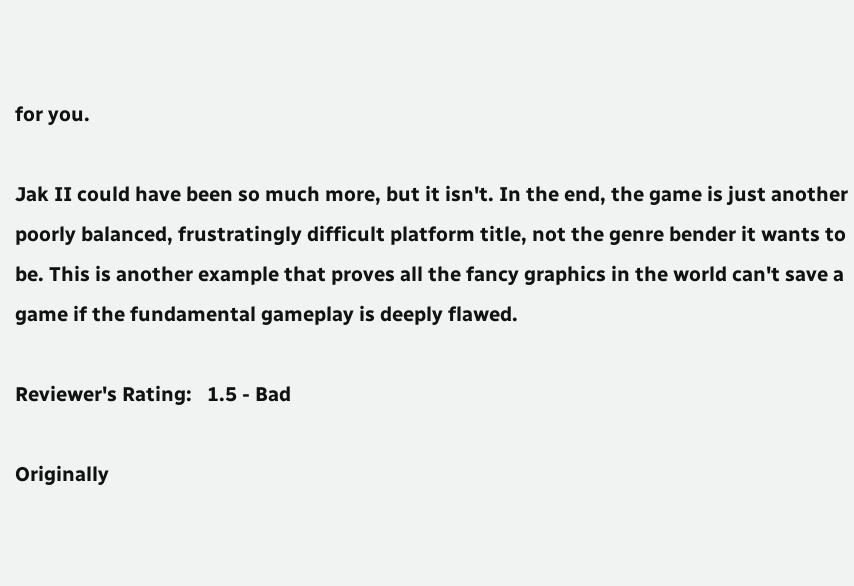for you.

Jak II could have been so much more, but it isn't. In the end, the game is just another poorly balanced, frustratingly difficult platform title, not the genre bender it wants to be. This is another example that proves all the fancy graphics in the world can't save a game if the fundamental gameplay is deeply flawed.

Reviewer's Rating:   1.5 - Bad

Originally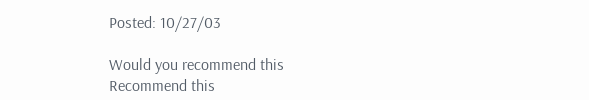Posted: 10/27/03

Would you recommend this
Recommend this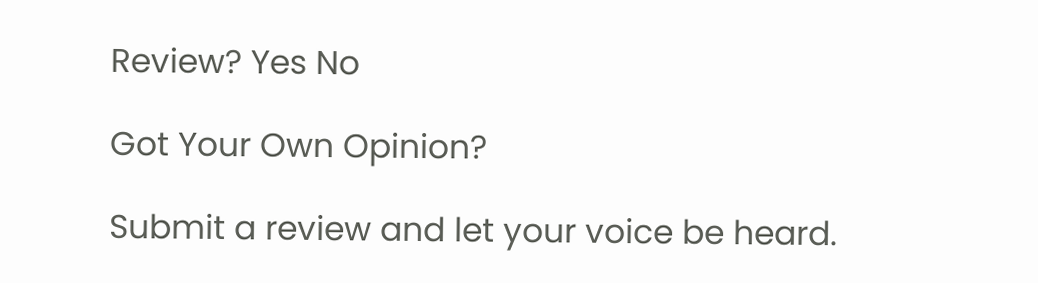Review? Yes No

Got Your Own Opinion?

Submit a review and let your voice be heard.